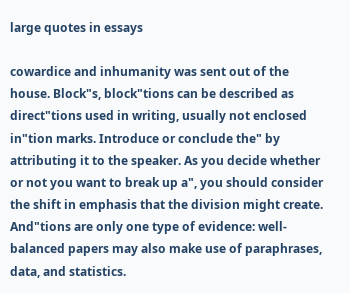large quotes in essays

cowardice and inhumanity was sent out of the house. Block"s, block"tions can be described as direct"tions used in writing, usually not enclosed in"tion marks. Introduce or conclude the" by attributing it to the speaker. As you decide whether or not you want to break up a", you should consider the shift in emphasis that the division might create. And"tions are only one type of evidence: well-balanced papers may also make use of paraphrases, data, and statistics.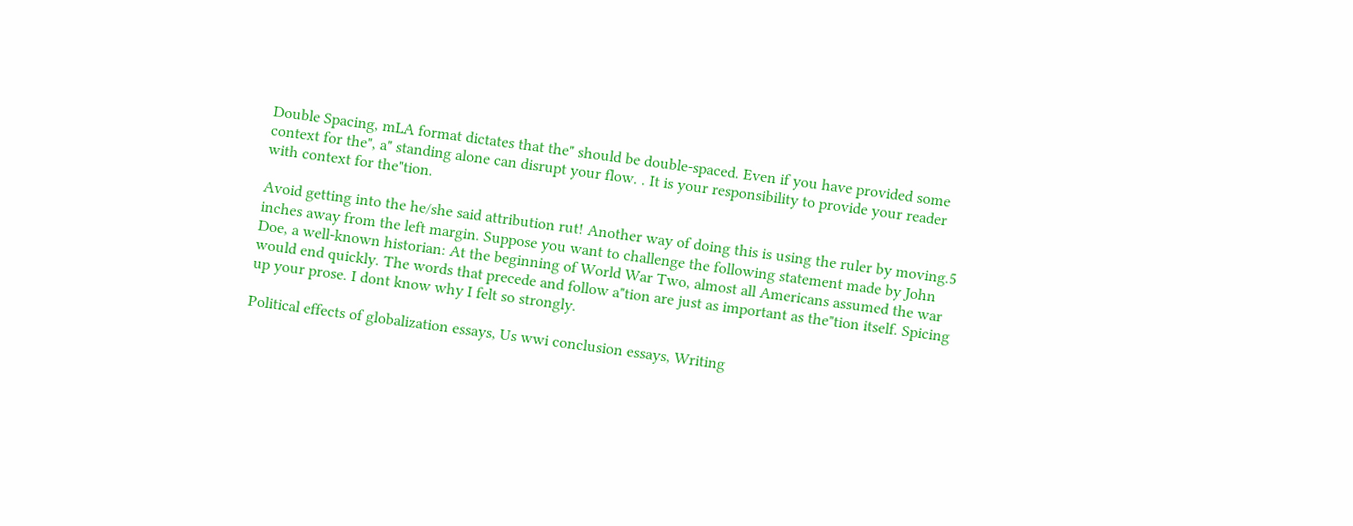Double Spacing, mLA format dictates that the" should be double-spaced. Even if you have provided some context for the", a" standing alone can disrupt your flow. . It is your responsibility to provide your reader with context for the"tion.

Avoid getting into the he/she said attribution rut! Another way of doing this is using the ruler by moving.5 inches away from the left margin. Suppose you want to challenge the following statement made by John Doe, a well-known historian: At the beginning of World War Two, almost all Americans assumed the war would end quickly. The words that precede and follow a"tion are just as important as the"tion itself. Spicing up your prose. I dont know why I felt so strongly.

Political effects of globalization essays, Us wwi conclusion essays, Writing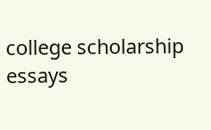college scholarship essays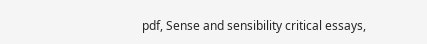pdf, Sense and sensibility critical essays,